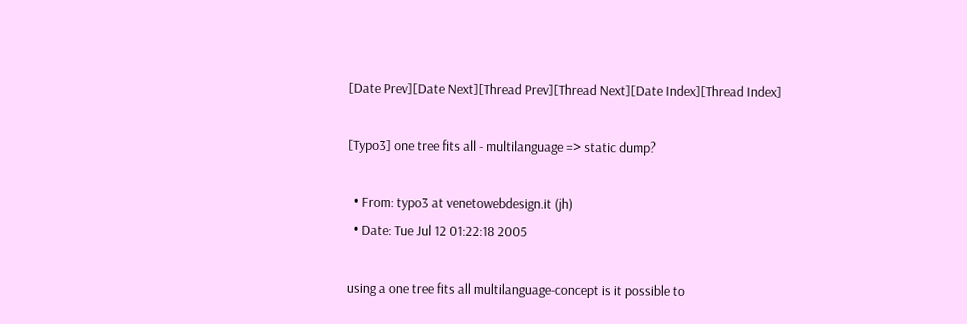[Date Prev][Date Next][Thread Prev][Thread Next][Date Index][Thread Index]

[Typo3] one tree fits all - multilanguage => static dump?

  • From: typo3 at venetowebdesign.it (jh)
  • Date: Tue Jul 12 01:22:18 2005

using a one tree fits all multilanguage-concept is it possible to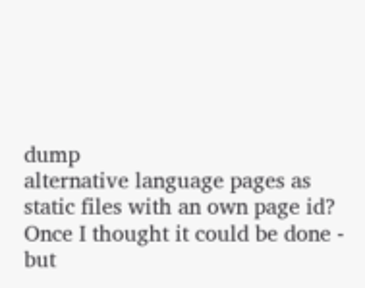dump
alternative language pages as static files with an own page id?
Once I thought it could be done - but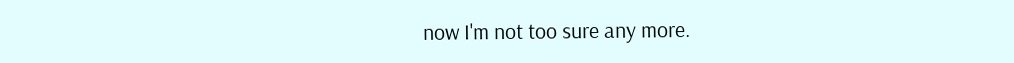now I'm not too sure any more.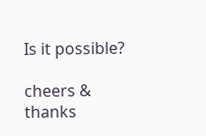Is it possible?

cheers & thanks